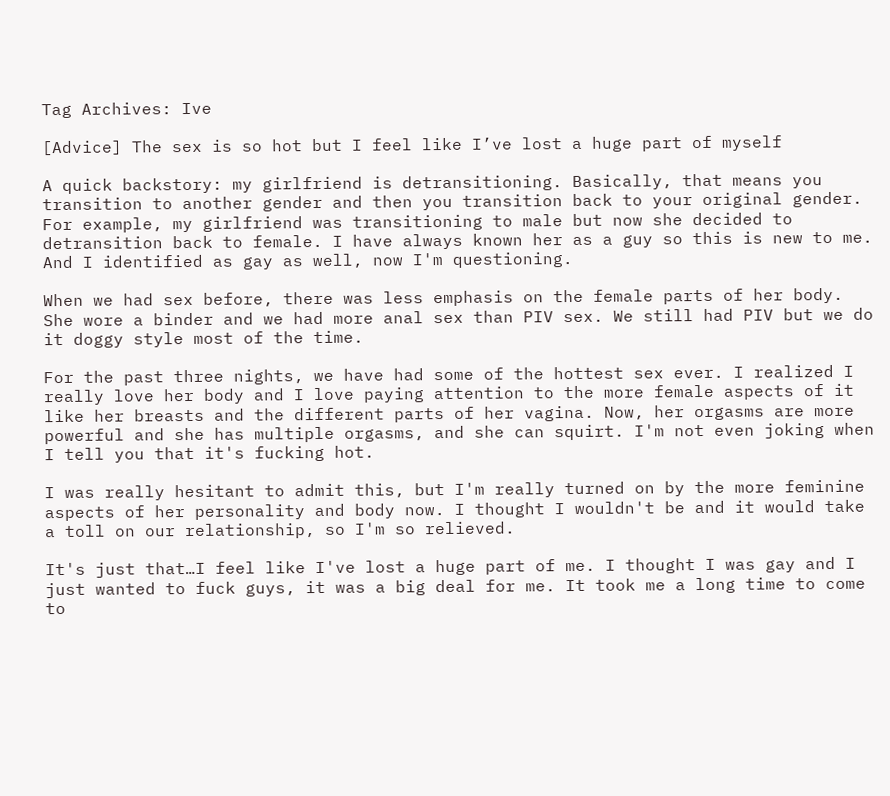Tag Archives: Ive

[Advice] The sex is so hot but I feel like I’ve lost a huge part of myself

A quick backstory: my girlfriend is detransitioning. Basically, that means you transition to another gender and then you transition back to your original gender. For example, my girlfriend was transitioning to male but now she decided to detransition back to female. I have always known her as a guy so this is new to me. And I identified as gay as well, now I'm questioning.

When we had sex before, there was less emphasis on the female parts of her body. She wore a binder and we had more anal sex than PIV sex. We still had PIV but we do it doggy style most of the time.

For the past three nights, we have had some of the hottest sex ever. I realized I really love her body and I love paying attention to the more female aspects of it like her breasts and the different parts of her vagina. Now, her orgasms are more powerful and she has multiple orgasms, and she can squirt. I'm not even joking when I tell you that it's fucking hot.

I was really hesitant to admit this, but I'm really turned on by the more feminine aspects of her personality and body now. I thought I wouldn't be and it would take a toll on our relationship, so I'm so relieved.

It's just that…I feel like I've lost a huge part of me. I thought I was gay and I just wanted to fuck guys, it was a big deal for me. It took me a long time to come to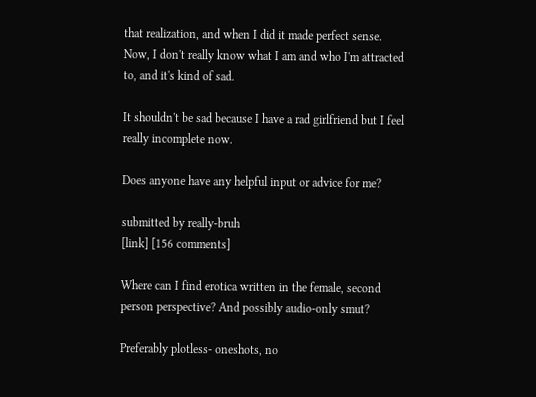that realization, and when I did it made perfect sense. Now, I don't really know what I am and who I'm attracted to, and it's kind of sad.

It shouldn't be sad because I have a rad girlfriend but I feel really incomplete now.

Does anyone have any helpful input or advice for me?

submitted by really-bruh
[link] [156 comments]

Where can I find erotica written in the female, second person perspective? And possibly audio-only smut?

Preferably plotless- oneshots, no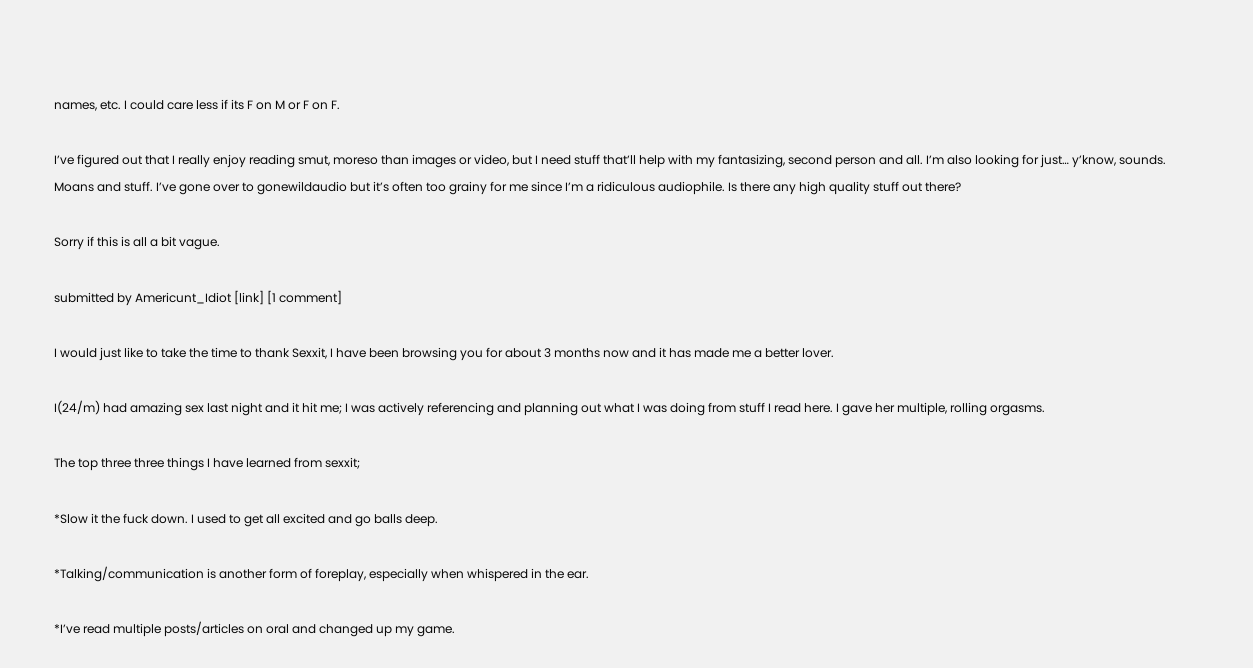names, etc. I could care less if its F on M or F on F.

I’ve figured out that I really enjoy reading smut, moreso than images or video, but I need stuff that’ll help with my fantasizing, second person and all. I’m also looking for just… y’know, sounds. Moans and stuff. I’ve gone over to gonewildaudio but it’s often too grainy for me since I’m a ridiculous audiophile. Is there any high quality stuff out there?

Sorry if this is all a bit vague.

submitted by Americunt_Idiot [link] [1 comment]

I would just like to take the time to thank Sexxit, I have been browsing you for about 3 months now and it has made me a better lover.

I(24/m) had amazing sex last night and it hit me; I was actively referencing and planning out what I was doing from stuff I read here. I gave her multiple, rolling orgasms.

The top three three things I have learned from sexxit;

*Slow it the fuck down. I used to get all excited and go balls deep.

*Talking/communication is another form of foreplay, especially when whispered in the ear.

*I’ve read multiple posts/articles on oral and changed up my game.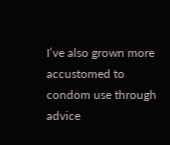I’ve also grown more accustomed to condom use through advice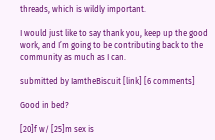threads, which is wildly important.

I would just like to say thank you, keep up the good work, and I’m going to be contributing back to the community as much as I can.

submitted by IamtheBiscuit [link] [6 comments]

Good in bed?

[20]f w/ [25]m sex is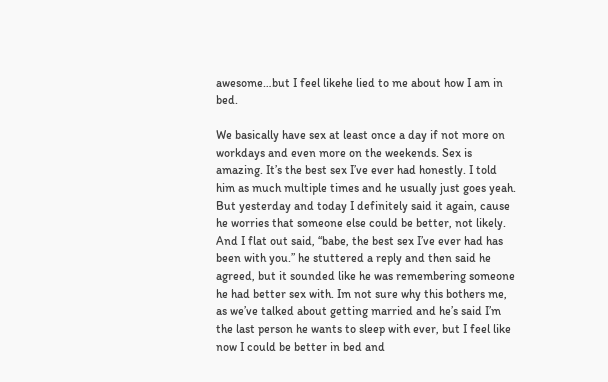awesome…but I feel likehe lied to me about how I am in bed.

We basically have sex at least once a day if not more on workdays and even more on the weekends. Sex is amazing. It’s the best sex I’ve ever had honestly. I told him as much multiple times and he usually just goes yeah. But yesterday and today I definitely said it again, cause he worries that someone else could be better, not likely. And I flat out said, “babe, the best sex I’ve ever had has been with you.” he stuttered a reply and then said he agreed, but it sounded like he was remembering someone he had better sex with. Im not sure why this bothers me, as we’ve talked about getting married and he’s said I’m the last person he wants to sleep with ever, but I feel like now I could be better in bed and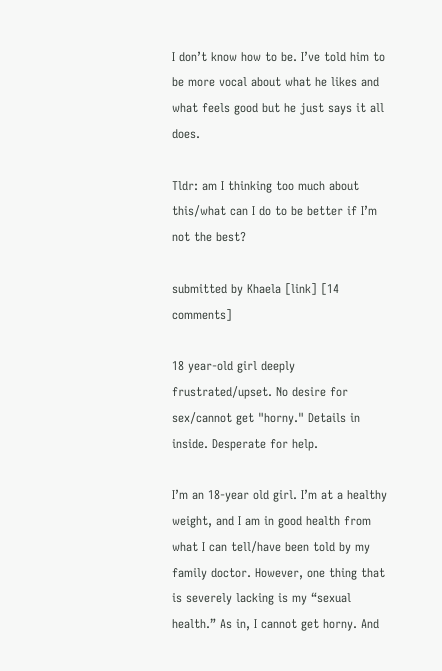I don’t know how to be. I’ve told him to be more vocal about what he likes and what feels good but he just says it all does.

Tldr: am I thinking too much about this/what can I do to be better if I’m not the best?

submitted by Khaela [link] [14 comments]

18 year-old girl deeply frustrated/upset. No desire for sex/cannot get "horny." Details in inside. Desperate for help.

I’m an 18-year old girl. I’m at a healthy weight, and I am in good health from what I can tell/have been told by my family doctor. However, one thing that is severely lacking is my “sexual health.” As in, I cannot get horny. And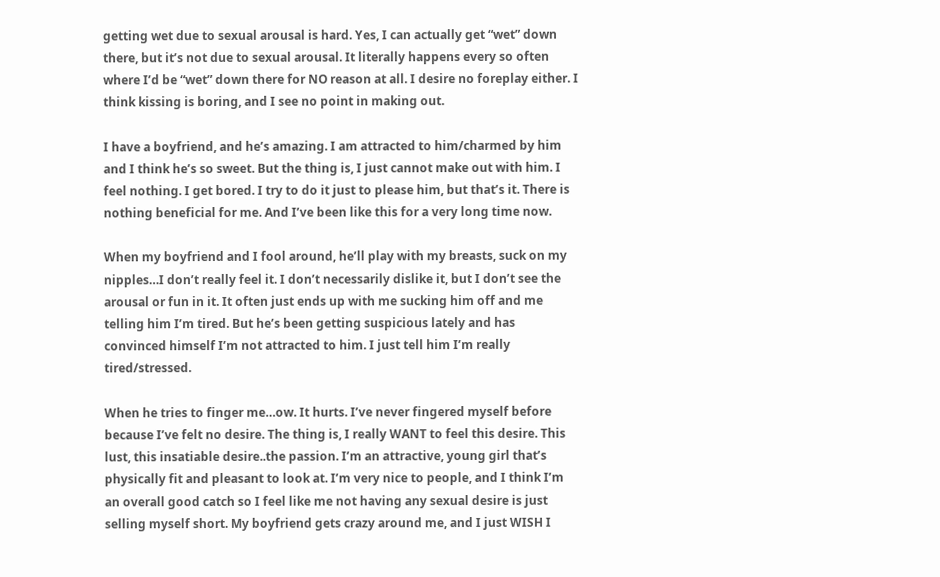getting wet due to sexual arousal is hard. Yes, I can actually get “wet” down there, but it’s not due to sexual arousal. It literally happens every so often where I’d be “wet” down there for NO reason at all. I desire no foreplay either. I think kissing is boring, and I see no point in making out.

I have a boyfriend, and he’s amazing. I am attracted to him/charmed by him and I think he’s so sweet. But the thing is, I just cannot make out with him. I feel nothing. I get bored. I try to do it just to please him, but that’s it. There is nothing beneficial for me. And I’ve been like this for a very long time now.

When my boyfriend and I fool around, he’ll play with my breasts, suck on my nipples…I don’t really feel it. I don’t necessarily dislike it, but I don’t see the arousal or fun in it. It often just ends up with me sucking him off and me telling him I’m tired. But he’s been getting suspicious lately and has convinced himself I’m not attracted to him. I just tell him I’m really tired/stressed.

When he tries to finger me…ow. It hurts. I’ve never fingered myself before because I’ve felt no desire. The thing is, I really WANT to feel this desire. This lust, this insatiable desire..the passion. I’m an attractive, young girl that’s physically fit and pleasant to look at. I’m very nice to people, and I think I’m an overall good catch so I feel like me not having any sexual desire is just selling myself short. My boyfriend gets crazy around me, and I just WISH I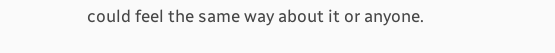could feel the same way about it or anyone.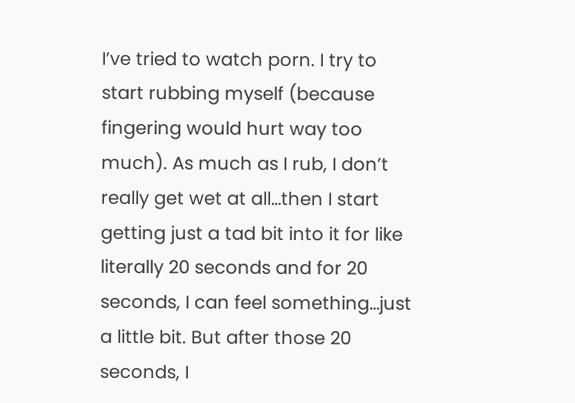I’ve tried to watch porn. I try to start rubbing myself (because fingering would hurt way too much). As much as I rub, I don’t really get wet at all…then I start getting just a tad bit into it for like literally 20 seconds and for 20 seconds, I can feel something…just a little bit. But after those 20 seconds, I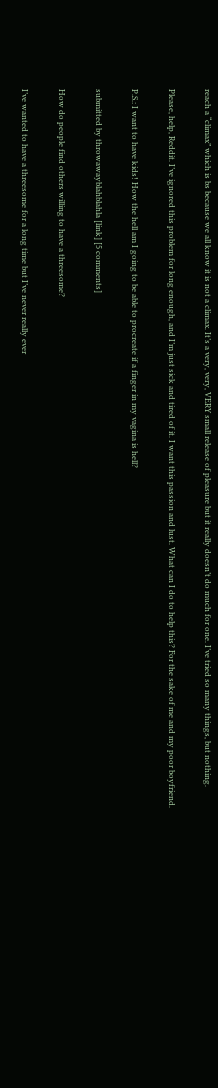reach a “climax” which is bs because we all know it is not a climax. It’s a very, very, VERY small release of pleasure but it really doesn’t do much for one. I’ve tried so many things, but nothing.

Please, help, Reddit. I’ve ignored this problem for long enough, and I’m just sick and tired of it. I want this passion and lust. What can I do to help this? For the sake of me and my poor boyfriend.

P.S.: I want to have kids! How the hell am I going to be able to procreate if a finger in my vagina is hell?

submitted by throwawayblahblahla [link] [5 comments]

How do people find others willing to have a threesome?

I’ve wanted to have a threesome for a long time but I’ve never really ever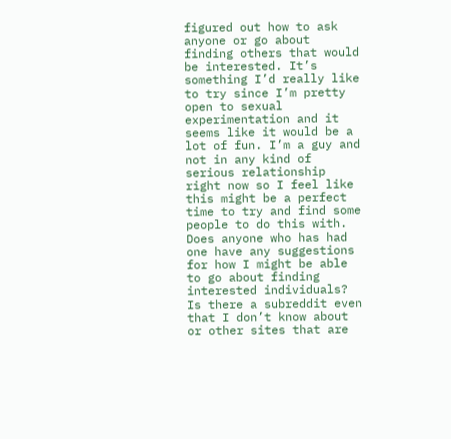figured out how to ask anyone or go about finding others that would be interested. It’s something I’d really like to try since I’m pretty open to sexual experimentation and it seems like it would be a lot of fun. I’m a guy and not in any kind of serious relationship right now so I feel like this might be a perfect time to try and find some people to do this with. Does anyone who has had one have any suggestions for how I might be able to go about finding interested individuals? Is there a subreddit even that I don’t know about or other sites that are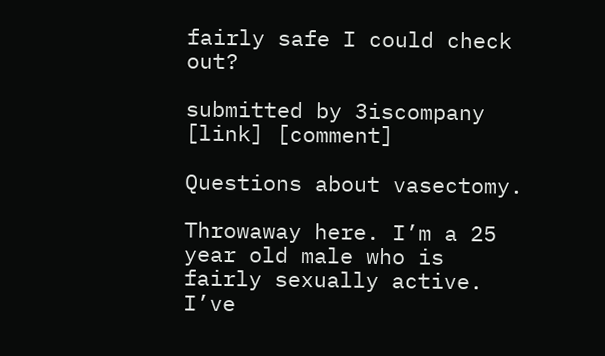fairly safe I could check out?

submitted by 3iscompany [link] [comment]

Questions about vasectomy.

Throwaway here. I’m a 25 year old male who is fairly sexually active. I’ve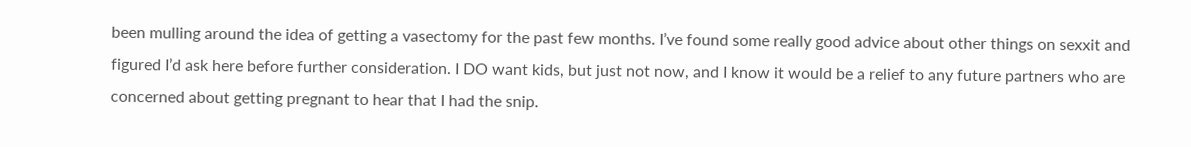been mulling around the idea of getting a vasectomy for the past few months. I’ve found some really good advice about other things on sexxit and figured I’d ask here before further consideration. I DO want kids, but just not now, and I know it would be a relief to any future partners who are concerned about getting pregnant to hear that I had the snip.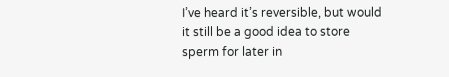I’ve heard it’s reversible, but would it still be a good idea to store sperm for later in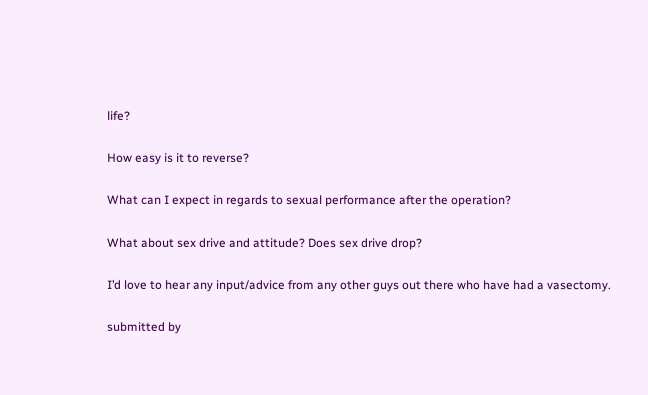life?

How easy is it to reverse?

What can I expect in regards to sexual performance after the operation?

What about sex drive and attitude? Does sex drive drop?

I’d love to hear any input/advice from any other guys out there who have had a vasectomy.

submitted by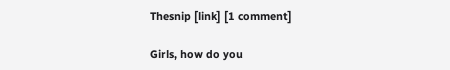Thesnip [link] [1 comment]

Girls, how do you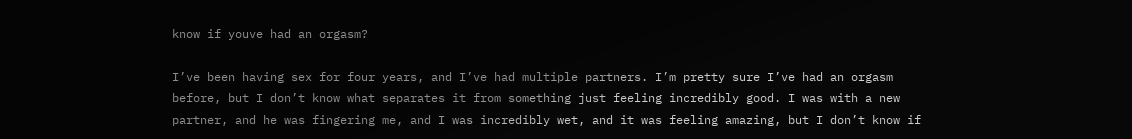know if youve had an orgasm?

I’ve been having sex for four years, and I’ve had multiple partners. I’m pretty sure I’ve had an orgasm before, but I don’t know what separates it from something just feeling incredibly good. I was with a new partner, and he was fingering me, and I was incredibly wet, and it was feeling amazing, but I don’t know if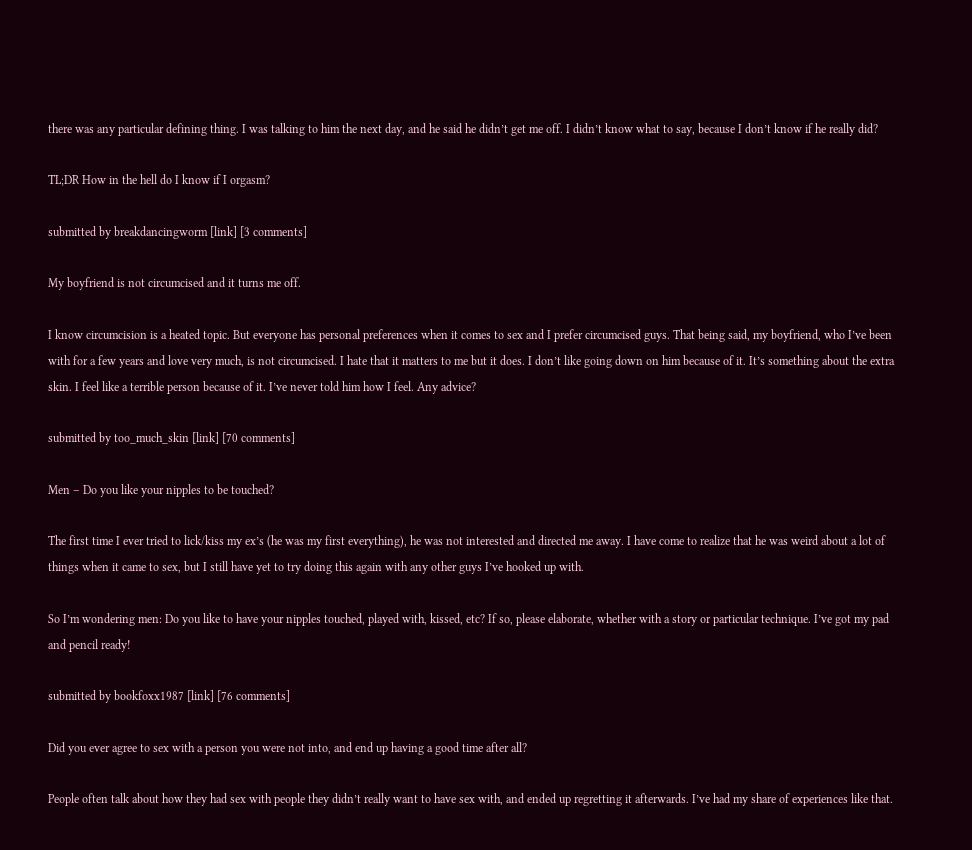there was any particular defining thing. I was talking to him the next day, and he said he didn’t get me off. I didn’t know what to say, because I don’t know if he really did?

TL;DR How in the hell do I know if I orgasm?

submitted by breakdancingworm [link] [3 comments]

My boyfriend is not circumcised and it turns me off.

I know circumcision is a heated topic. But everyone has personal preferences when it comes to sex and I prefer circumcised guys. That being said, my boyfriend, who I’ve been with for a few years and love very much, is not circumcised. I hate that it matters to me but it does. I don’t like going down on him because of it. It’s something about the extra skin. I feel like a terrible person because of it. I’ve never told him how I feel. Any advice?

submitted by too_much_skin [link] [70 comments]

Men – Do you like your nipples to be touched?

The first time I ever tried to lick/kiss my ex’s (he was my first everything), he was not interested and directed me away. I have come to realize that he was weird about a lot of things when it came to sex, but I still have yet to try doing this again with any other guys I’ve hooked up with.

So I’m wondering men: Do you like to have your nipples touched, played with, kissed, etc? If so, please elaborate, whether with a story or particular technique. I’ve got my pad and pencil ready!

submitted by bookfoxx1987 [link] [76 comments]

Did you ever agree to sex with a person you were not into, and end up having a good time after all?

People often talk about how they had sex with people they didn’t really want to have sex with, and ended up regretting it afterwards. I’ve had my share of experiences like that.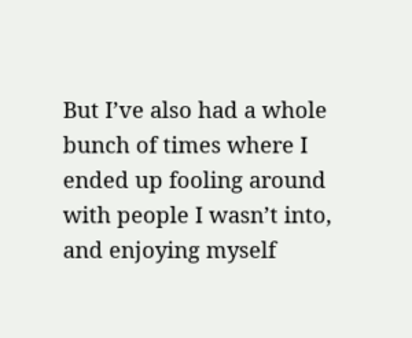But I’ve also had a whole bunch of times where I ended up fooling around with people I wasn’t into, and enjoying myself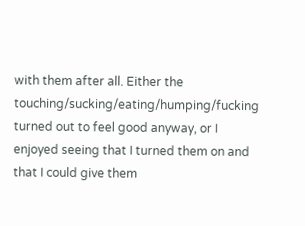with them after all. Either the touching/sucking/eating/humping/fucking turned out to feel good anyway, or I enjoyed seeing that I turned them on and that I could give them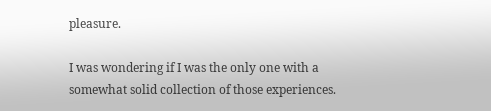pleasure.

I was wondering if I was the only one with a somewhat solid collection of those experiences.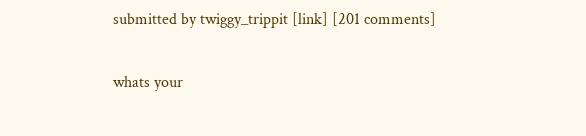submitted by twiggy_trippit [link] [201 comments]

whats your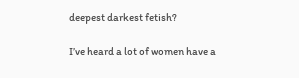deepest darkest fetish?

I’ve heard a lot of women have a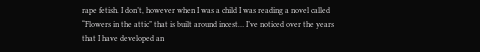rape fetish. I don’t, however when I was a child I was reading a novel called “Flowers in the attic” that is built around incest… I’ve noticed over the years that I have developed an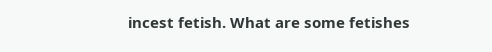incest fetish. What are some fetishes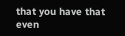that you have that even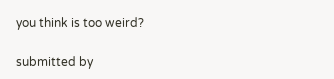you think is too weird?

submitted by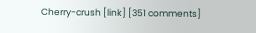Cherry-crush [link] [351 comments]